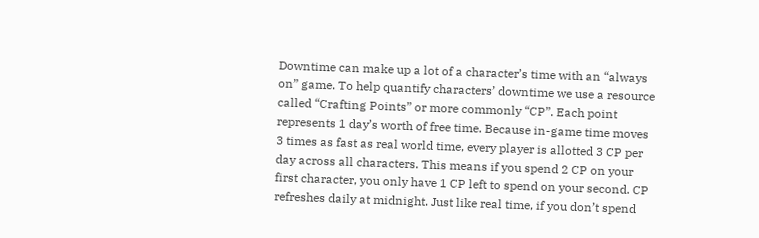Downtime can make up a lot of a character’s time with an “always on” game. To help quantify characters’ downtime we use a resource called “Crafting Points” or more commonly “CP”. Each point represents 1 day’s worth of free time. Because in-game time moves 3 times as fast as real world time, every player is allotted 3 CP per day across all characters. This means if you spend 2 CP on your first character, you only have 1 CP left to spend on your second. CP refreshes daily at midnight. Just like real time, if you don’t spend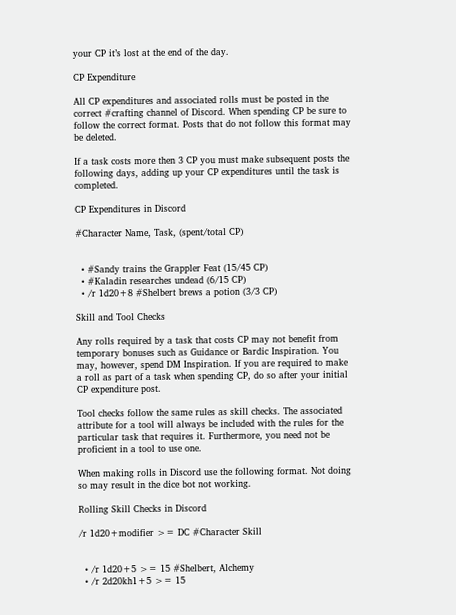your CP it’s lost at the end of the day.

CP Expenditure

All CP expenditures and associated rolls must be posted in the correct #crafting channel of Discord. When spending CP be sure to follow the correct format. Posts that do not follow this format may be deleted.

If a task costs more then 3 CP you must make subsequent posts the following days, adding up your CP expenditures until the task is completed.

CP Expenditures in Discord

#Character Name, Task, (spent/total CP)


  • #Sandy trains the Grappler Feat (15/45 CP)
  • #Kaladin researches undead (6/15 CP)
  • /r 1d20+8 #Shelbert brews a potion (3/3 CP)

Skill and Tool Checks

Any rolls required by a task that costs CP may not benefit from temporary bonuses such as Guidance or Bardic Inspiration. You may, however, spend DM Inspiration. If you are required to make a roll as part of a task when spending CP, do so after your initial CP expenditure post.

Tool checks follow the same rules as skill checks. The associated attribute for a tool will always be included with the rules for the particular task that requires it. Furthermore, you need not be proficient in a tool to use one.

When making rolls in Discord use the following format. Not doing so may result in the dice bot not working.

Rolling Skill Checks in Discord

/r 1d20+modifier >= DC #Character Skill


  • /r 1d20+5 >= 15 #Shelbert, Alchemy
  • /r 2d20kh1+5 >= 15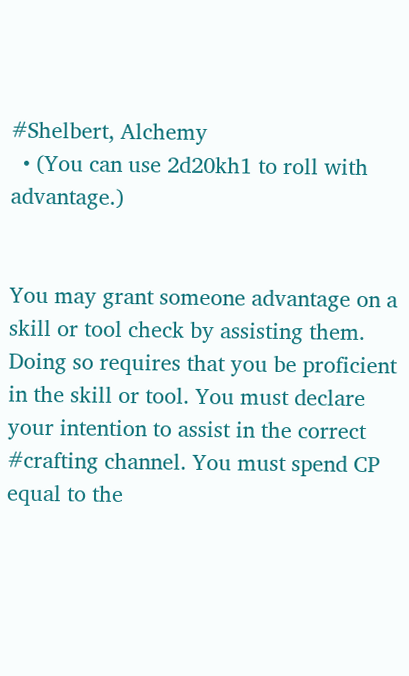#Shelbert, Alchemy
  • (You can use 2d20kh1 to roll with advantage.)


You may grant someone advantage on a skill or tool check by assisting them. Doing so requires that you be proficient in the skill or tool. You must declare your intention to assist in the correct #crafting channel. You must spend CP equal to the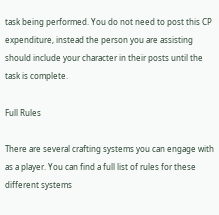task being performed. You do not need to post this CP expenditure, instead the person you are assisting should include your character in their posts until the task is complete.

Full Rules

There are several crafting systems you can engage with as a player. You can find a full list of rules for these different systems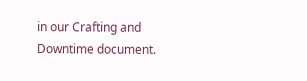in our Crafting and Downtime document.